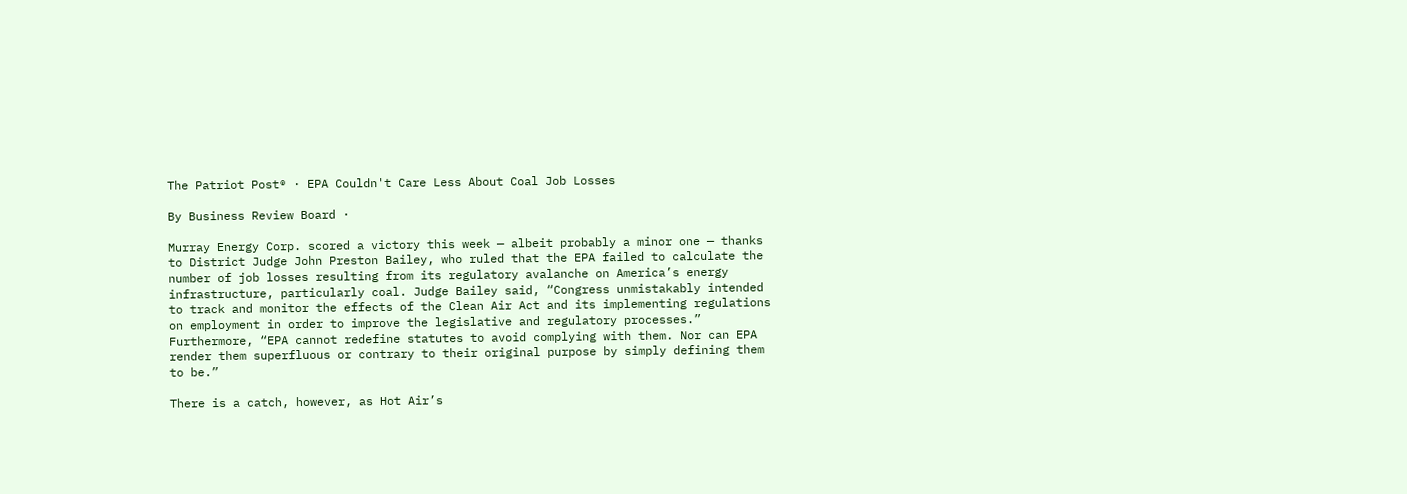The Patriot Post® · EPA Couldn't Care Less About Coal Job Losses

By Business Review Board ·

Murray Energy Corp. scored a victory this week — albeit probably a minor one — thanks to District Judge John Preston Bailey, who ruled that the EPA failed to calculate the number of job losses resulting from its regulatory avalanche on America’s energy infrastructure, particularly coal. Judge Bailey said, “Congress unmistakably intended to track and monitor the effects of the Clean Air Act and its implementing regulations on employment in order to improve the legislative and regulatory processes.” Furthermore, “EPA cannot redefine statutes to avoid complying with them. Nor can EPA render them superfluous or contrary to their original purpose by simply defining them to be.”

There is a catch, however, as Hot Air’s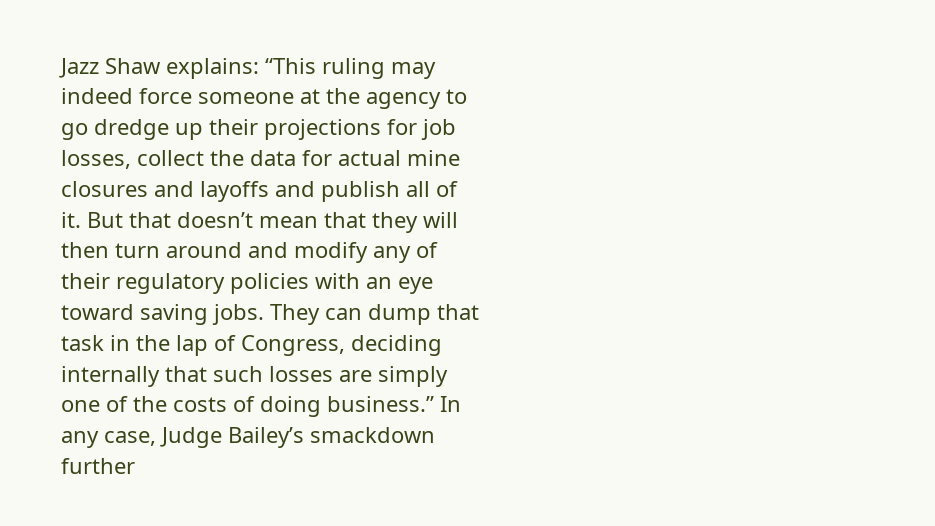Jazz Shaw explains: “This ruling may indeed force someone at the agency to go dredge up their projections for job losses, collect the data for actual mine closures and layoffs and publish all of it. But that doesn’t mean that they will then turn around and modify any of their regulatory policies with an eye toward saving jobs. They can dump that task in the lap of Congress, deciding internally that such losses are simply one of the costs of doing business.” In any case, Judge Bailey’s smackdown further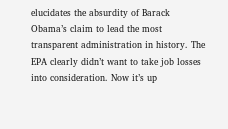elucidates the absurdity of Barack Obama’s claim to lead the most transparent administration in history. The EPA clearly didn’t want to take job losses into consideration. Now it’s up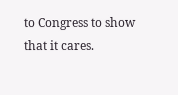to Congress to show that it cares.